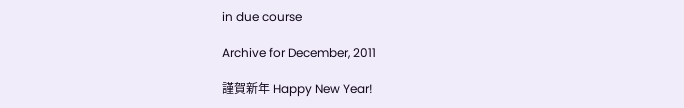in due course

Archive for December, 2011

謹賀新年 Happy New Year!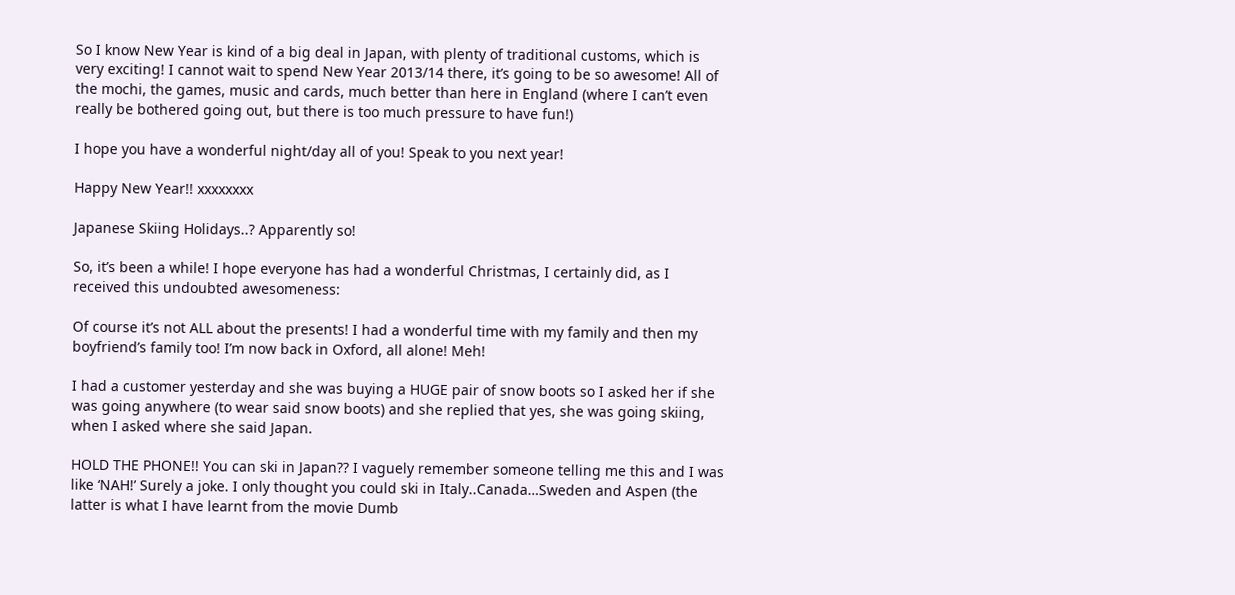So I know New Year is kind of a big deal in Japan, with plenty of traditional customs, which is very exciting! I cannot wait to spend New Year 2013/14 there, it’s going to be so awesome! All of the mochi, the games, music and cards, much better than here in England (where I can’t even really be bothered going out, but there is too much pressure to have fun!)

I hope you have a wonderful night/day all of you! Speak to you next year!

Happy New Year!! xxxxxxxx

Japanese Skiing Holidays..? Apparently so!

So, it’s been a while! I hope everyone has had a wonderful Christmas, I certainly did, as I received this undoubted awesomeness:

Of course it’s not ALL about the presents! I had a wonderful time with my family and then my boyfriend’s family too! I’m now back in Oxford, all alone! Meh!

I had a customer yesterday and she was buying a HUGE pair of snow boots so I asked her if she was going anywhere (to wear said snow boots) and she replied that yes, she was going skiing, when I asked where she said Japan.

HOLD THE PHONE!! You can ski in Japan?? I vaguely remember someone telling me this and I was like ‘NAH!’ Surely a joke. I only thought you could ski in Italy..Canada…Sweden and Aspen (the latter is what I have learnt from the movie Dumb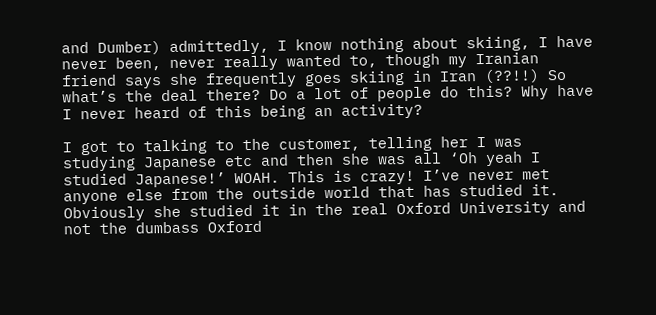and Dumber) admittedly, I know nothing about skiing, I have never been, never really wanted to, though my Iranian friend says she frequently goes skiing in Iran (??!!) So what’s the deal there? Do a lot of people do this? Why have I never heard of this being an activity?

I got to talking to the customer, telling her I was studying Japanese etc and then she was all ‘Oh yeah I studied Japanese!’ WOAH. This is crazy! I’ve never met anyone else from the outside world that has studied it. Obviously she studied it in the real Oxford University and not the dumbass Oxford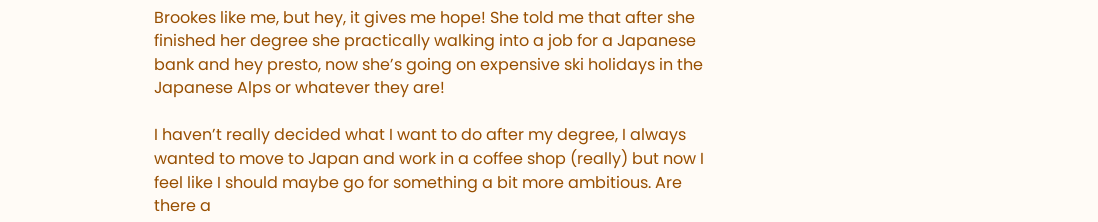Brookes like me, but hey, it gives me hope! She told me that after she finished her degree she practically walking into a job for a Japanese bank and hey presto, now she’s going on expensive ski holidays in the Japanese Alps or whatever they are!

I haven’t really decided what I want to do after my degree, I always wanted to move to Japan and work in a coffee shop (really) but now I feel like I should maybe go for something a bit more ambitious. Are there a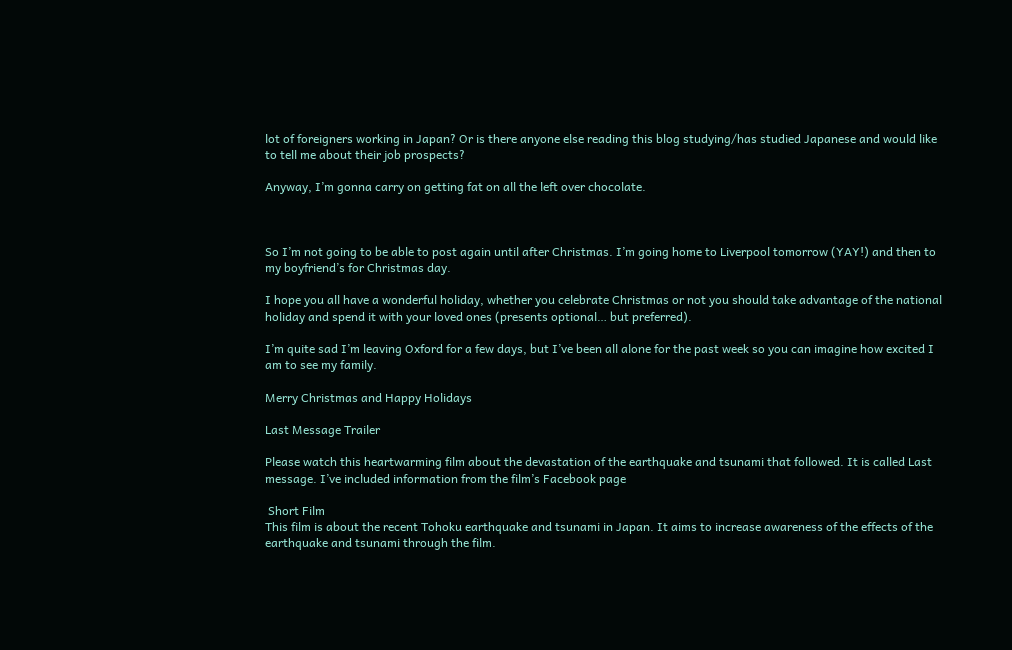lot of foreigners working in Japan? Or is there anyone else reading this blog studying/has studied Japanese and would like to tell me about their job prospects?

Anyway, I’m gonna carry on getting fat on all the left over chocolate.



So I’m not going to be able to post again until after Christmas. I’m going home to Liverpool tomorrow (YAY!) and then to my boyfriend’s for Christmas day.

I hope you all have a wonderful holiday, whether you celebrate Christmas or not you should take advantage of the national holiday and spend it with your loved ones (presents optional… but preferred).

I’m quite sad I’m leaving Oxford for a few days, but I’ve been all alone for the past week so you can imagine how excited I am to see my family.

Merry Christmas and Happy Holidays

Last Message Trailer

Please watch this heartwarming film about the devastation of the earthquake and tsunami that followed. It is called Last message. I’ve included information from the film’s Facebook page

 Short Film
This film is about the recent Tohoku earthquake and tsunami in Japan. It aims to increase awareness of the effects of the earthquake and tsunami through the film.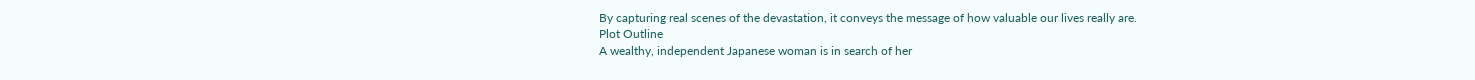By capturing real scenes of the devastation, it conveys the message of how valuable our lives really are.
Plot Outline
A wealthy, independent Japanese woman is in search of her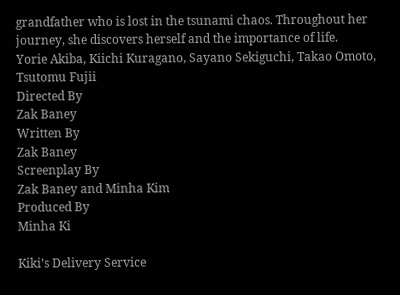grandfather who is lost in the tsunami chaos. Throughout her journey, she discovers herself and the importance of life.
Yorie Akiba, Kiichi Kuragano, Sayano Sekiguchi, Takao Omoto, Tsutomu Fujii
Directed By
Zak Baney
Written By
Zak Baney
Screenplay By
Zak Baney and Minha Kim
Produced By
Minha Ki

Kiki’s Delivery Service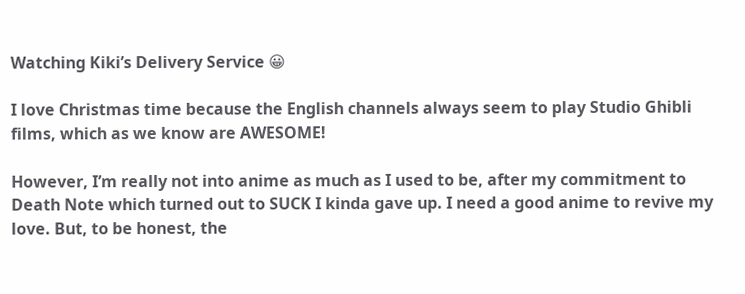Watching Kiki’s Delivery Service 😀

I love Christmas time because the English channels always seem to play Studio Ghibli films, which as we know are AWESOME!

However, I’m really not into anime as much as I used to be, after my commitment to Death Note which turned out to SUCK I kinda gave up. I need a good anime to revive my love. But, to be honest, the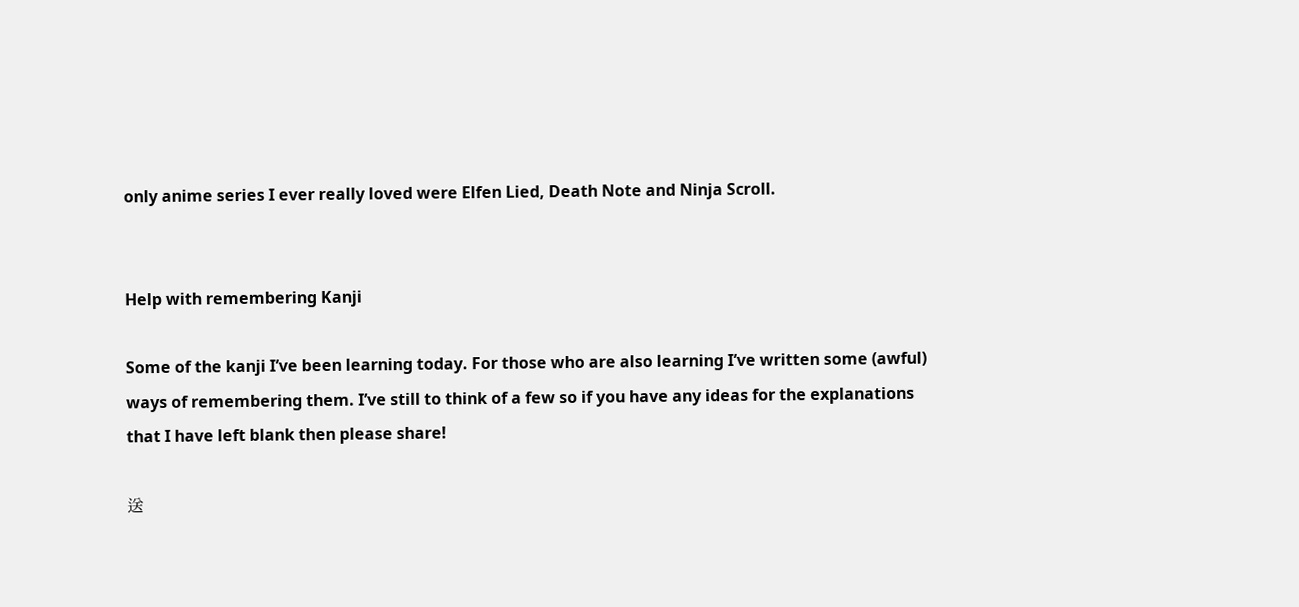only anime series I ever really loved were Elfen Lied, Death Note and Ninja Scroll.


Help with remembering Kanji

Some of the kanji I’ve been learning today. For those who are also learning I’ve written some (awful) ways of remembering them. I’ve still to think of a few so if you have any ideas for the explanations that I have left blank then please share!

送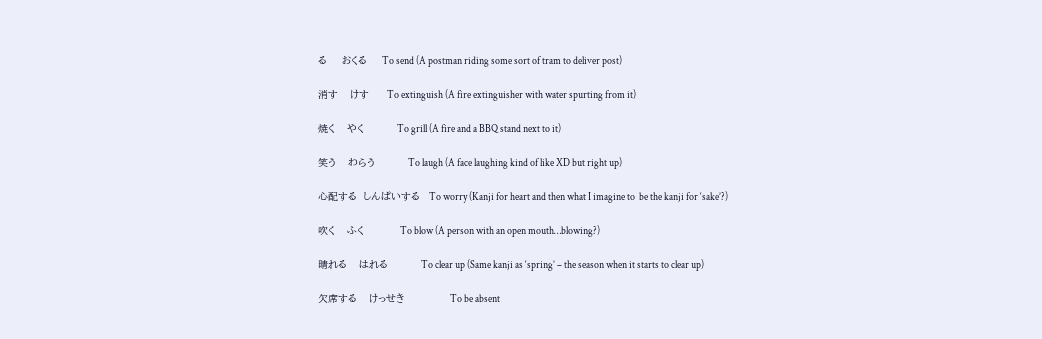る     おくる     To send (A postman riding some sort of tram to deliver post)

消す    けす      To extinguish (A fire extinguisher with water spurting from it)

焼く    やく           To grill (A fire and a BBQ stand next to it)

笑う    わらう           To laugh (A face laughing kind of like XD but right up)

心配する  しんぱいする   To worry (Kanji for heart and then what I imagine to  be the kanji for ‘sake’?)

吹く    ふく            To blow (A person with an open mouth…blowing?)

晴れる    はれる           To clear up (Same kanji as ‘spring’ – the season when it starts to clear up)

欠席する    けっせき               To be absent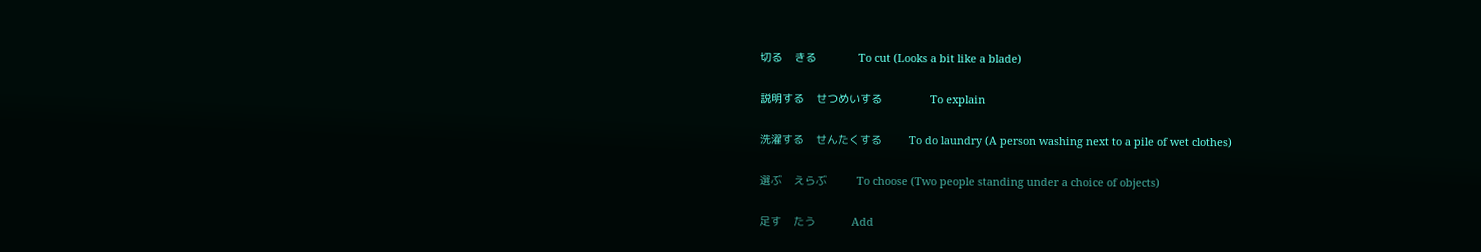切る    きる              To cut (Looks a bit like a blade)

説明する    せつめいする                To explain

洗濯する    せんたくする         To do laundry (A person washing next to a pile of wet clothes)

選ぶ    えらぶ          To choose (Two people standing under a choice of objects)

足す    たう            Add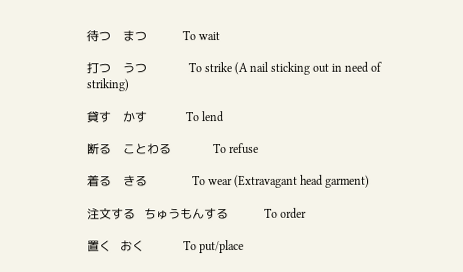待つ    まつ            To wait

打つ    うつ              To strike (A nail sticking out in need of striking)

貸す    かす             To lend

断る    ことわる              To refuse

着る    きる               To wear (Extravagant head garment)

注文する   ちゅうもんする            To order

置く   おく             To put/place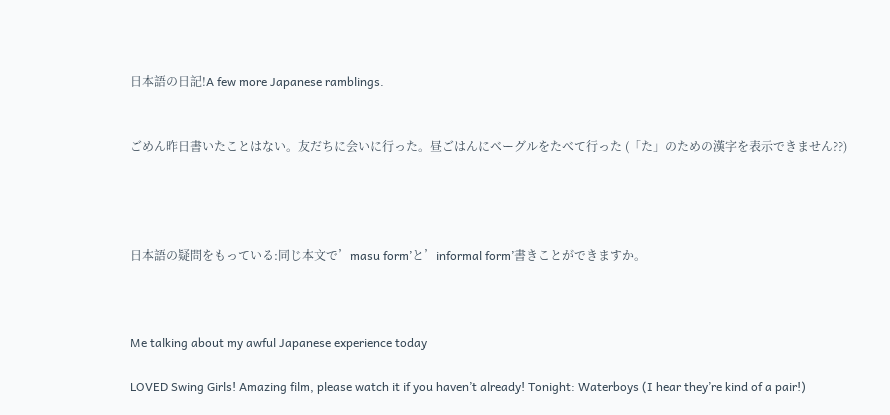日本語の日記!A few more Japanese ramblings.


ごめん昨日書いたことはない。友だちに会いに行った。昼ごはんにベーグルをたべて行った (「た」のための漢字を表示できません??)




日本語の疑問をもっている:同じ本文で’masu form’と’informal form’書きことができますか。



Me talking about my awful Japanese experience today

LOVED Swing Girls! Amazing film, please watch it if you haven’t already! Tonight: Waterboys (I hear they’re kind of a pair!)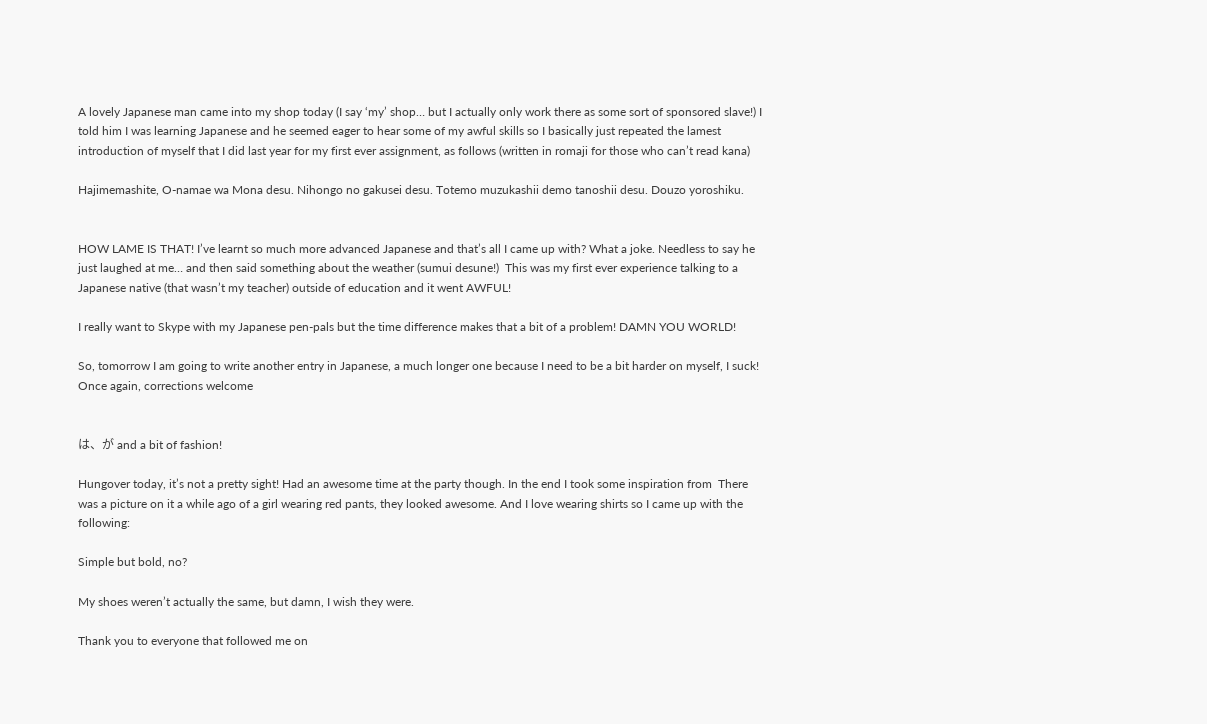A lovely Japanese man came into my shop today (I say ‘my’ shop… but I actually only work there as some sort of sponsored slave!) I told him I was learning Japanese and he seemed eager to hear some of my awful skills so I basically just repeated the lamest introduction of myself that I did last year for my first ever assignment, as follows (written in romaji for those who can’t read kana)

Hajimemashite, O-namae wa Mona desu. Nihongo no gakusei desu. Totemo muzukashii demo tanoshii desu. Douzo yoroshiku.


HOW LAME IS THAT! I’ve learnt so much more advanced Japanese and that’s all I came up with? What a joke. Needless to say he just laughed at me… and then said something about the weather (sumui desune!)  This was my first ever experience talking to a Japanese native (that wasn’t my teacher) outside of education and it went AWFUL!

I really want to Skype with my Japanese pen-pals but the time difference makes that a bit of a problem! DAMN YOU WORLD!

So, tomorrow I am going to write another entry in Japanese, a much longer one because I need to be a bit harder on myself, I suck! Once again, corrections welcome


は、が and a bit of fashion!

Hungover today, it’s not a pretty sight! Had an awesome time at the party though. In the end I took some inspiration from  There was a picture on it a while ago of a girl wearing red pants, they looked awesome. And I love wearing shirts so I came up with the following:

Simple but bold, no?

My shoes weren’t actually the same, but damn, I wish they were.

Thank you to everyone that followed me on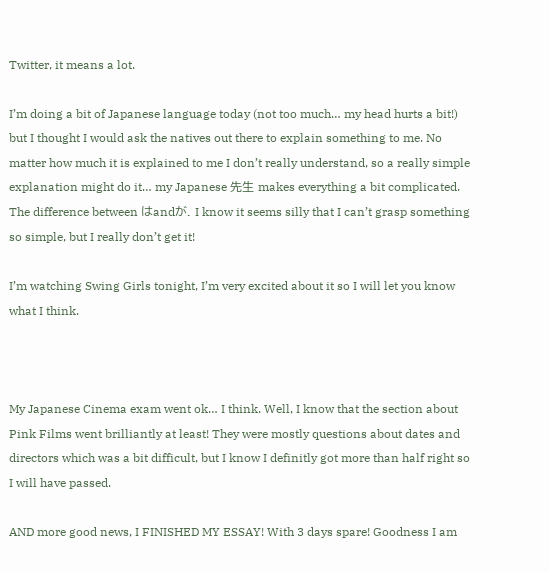Twitter, it means a lot.

I’m doing a bit of Japanese language today (not too much… my head hurts a bit!) but I thought I would ask the natives out there to explain something to me. No matter how much it is explained to me I don’t really understand, so a really simple explanation might do it… my Japanese 先生 makes everything a bit complicated. The difference between はandが. I know it seems silly that I can’t grasp something so simple, but I really don’t get it!

I’m watching Swing Girls tonight, I’m very excited about it so I will let you know what I think.



My Japanese Cinema exam went ok… I think. Well, I know that the section about Pink Films went brilliantly at least! They were mostly questions about dates and directors which was a bit difficult, but I know I definitly got more than half right so I will have passed.

AND more good news, I FINISHED MY ESSAY! With 3 days spare! Goodness I am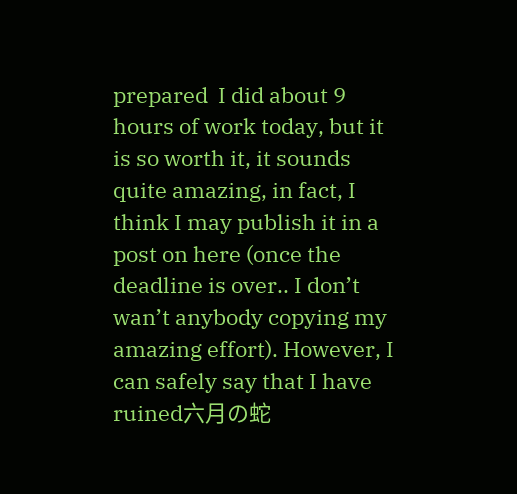prepared  I did about 9 hours of work today, but it is so worth it, it sounds quite amazing, in fact, I think I may publish it in a post on here (once the deadline is over.. I don’t wan’t anybody copying my amazing effort). However, I can safely say that I have ruined六月の蛇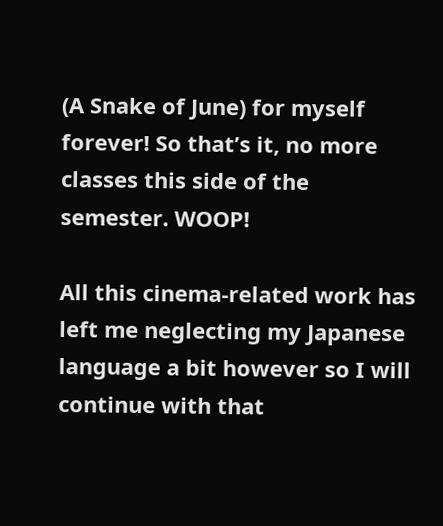(A Snake of June) for myself forever! So that’s it, no more classes this side of the semester. WOOP!

All this cinema-related work has left me neglecting my Japanese language a bit however so I will continue with that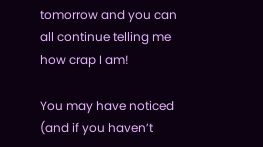tomorrow and you can all continue telling me how crap I am!

You may have noticed (and if you haven’t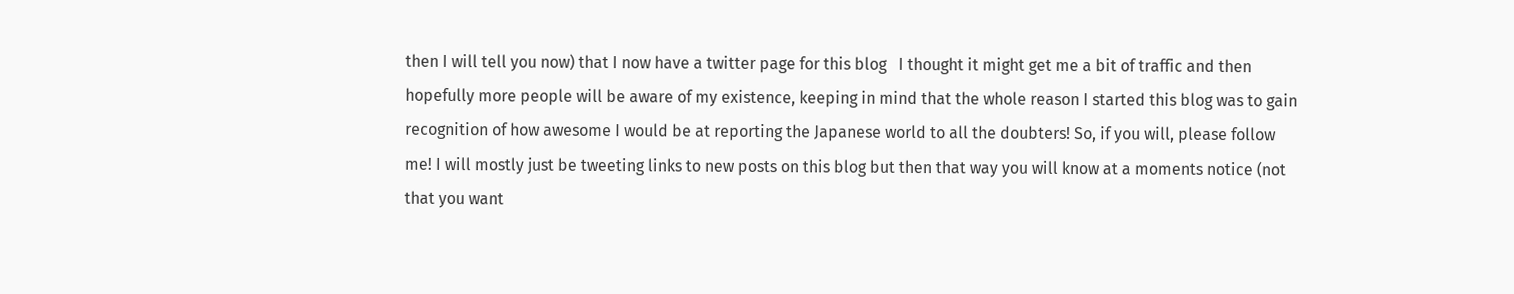then I will tell you now) that I now have a twitter page for this blog   I thought it might get me a bit of traffic and then hopefully more people will be aware of my existence, keeping in mind that the whole reason I started this blog was to gain recognition of how awesome I would be at reporting the Japanese world to all the doubters! So, if you will, please follow me! I will mostly just be tweeting links to new posts on this blog but then that way you will know at a moments notice (not that you want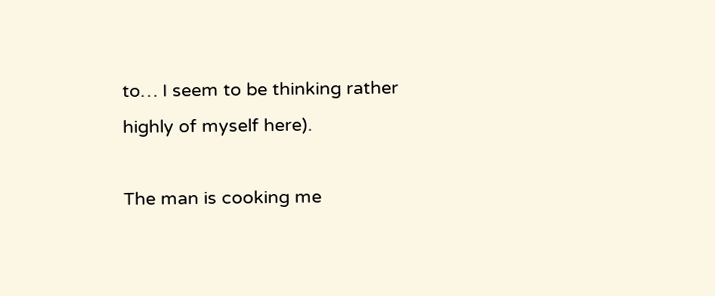to… I seem to be thinking rather highly of myself here).

The man is cooking me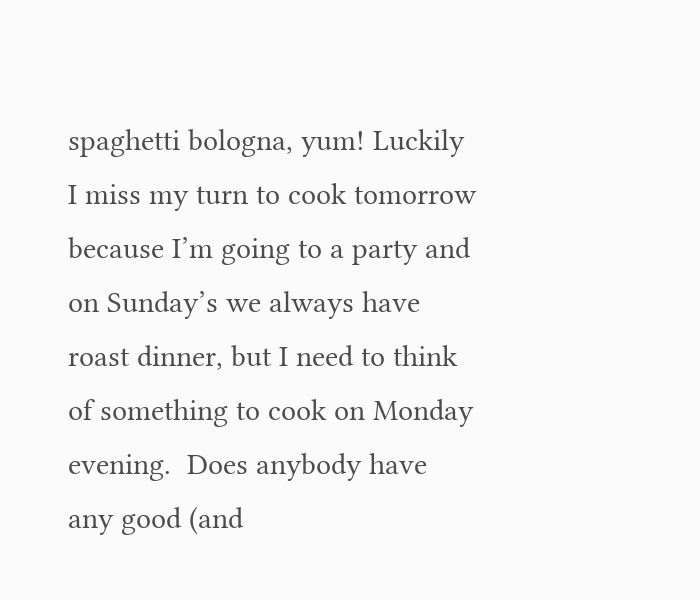spaghetti bologna, yum! Luckily I miss my turn to cook tomorrow because I’m going to a party and on Sunday’s we always have roast dinner, but I need to think of something to cook on Monday evening.  Does anybody have any good (and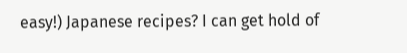easy!) Japanese recipes? I can get hold of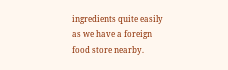ingredients quite easily as we have a foreign food store nearby.